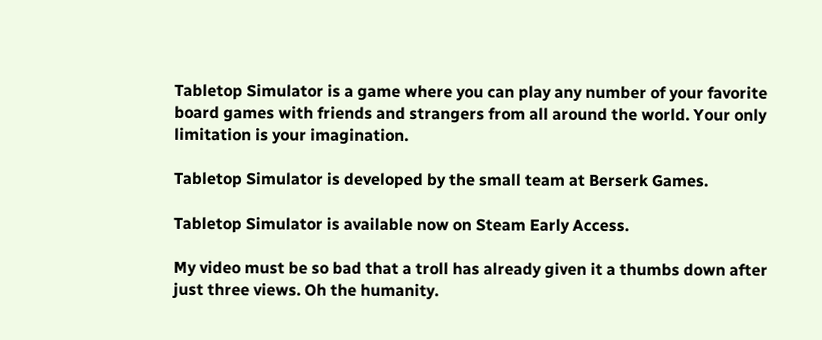Tabletop Simulator is a game where you can play any number of your favorite board games with friends and strangers from all around the world. Your only limitation is your imagination.

Tabletop Simulator is developed by the small team at Berserk Games.

Tabletop Simulator is available now on Steam Early Access.

My video must be so bad that a troll has already given it a thumbs down after just three views. Oh the humanity.